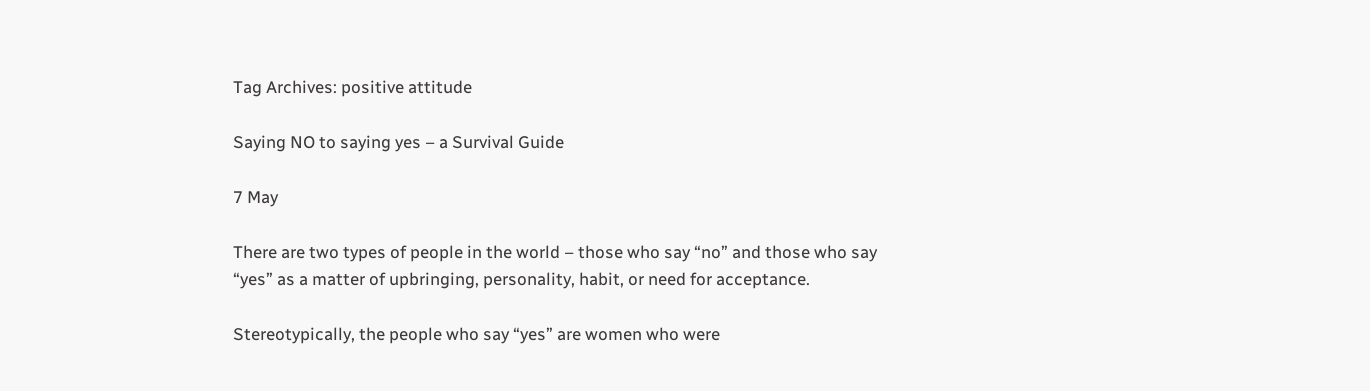Tag Archives: positive attitude

Saying NO to saying yes – a Survival Guide

7 May

There are two types of people in the world – those who say “no” and those who say “yes” as a matter of upbringing, personality, habit, or need for acceptance.

Stereotypically, the people who say “yes” are women who were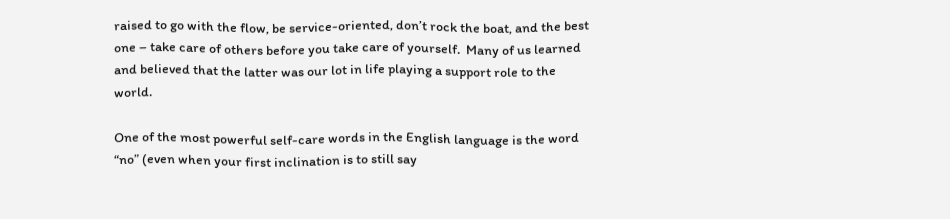raised to go with the flow, be service-oriented, don’t rock the boat, and the best one – take care of others before you take care of yourself.  Many of us learned and believed that the latter was our lot in life playing a support role to the world.

One of the most powerful self-care words in the English language is the word “no” (even when your first inclination is to still say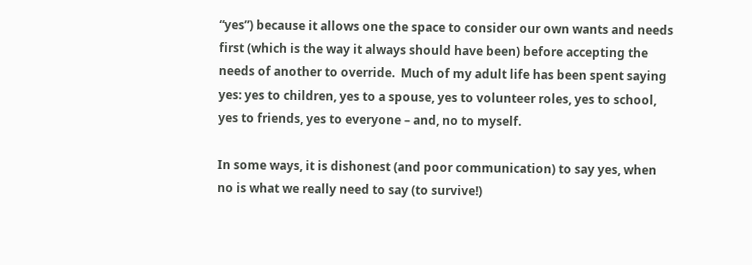“yes”) because it allows one the space to consider our own wants and needs first (which is the way it always should have been) before accepting the needs of another to override.  Much of my adult life has been spent saying yes: yes to children, yes to a spouse, yes to volunteer roles, yes to school, yes to friends, yes to everyone – and, no to myself.

In some ways, it is dishonest (and poor communication) to say yes, when no is what we really need to say (to survive!)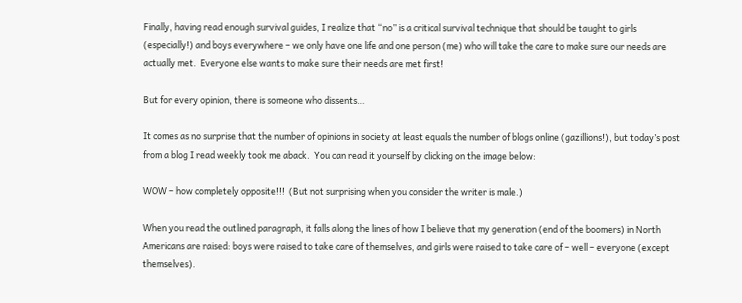Finally, having read enough survival guides, I realize that “no” is a critical survival technique that should be taught to girls (especially!) and boys everywhere – we only have one life and one person (me) who will take the care to make sure our needs are actually met.  Everyone else wants to make sure their needs are met first!

But for every opinion, there is someone who dissents…

It comes as no surprise that the number of opinions in society at least equals the number of blogs online (gazillions!), but today’s post from a blog I read weekly took me aback.  You can read it yourself by clicking on the image below:

WOW – how completely opposite!!!  (But not surprising when you consider the writer is male.)

When you read the outlined paragraph, it falls along the lines of how I believe that my generation (end of the boomers) in North Americans are raised: boys were raised to take care of themselves, and girls were raised to take care of – well – everyone (except themselves).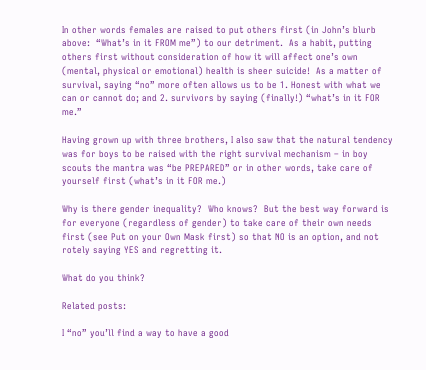In other words females are raised to put others first (in John’s blurb above:  “What’s in it FROM me”) to our detriment.  As a habit, putting others first without consideration of how it will affect one’s own (mental, physical or emotional) health is sheer suicide!  As a matter of survival, saying “no” more often allows us to be 1. Honest with what we can or cannot do; and 2. survivors by saying (finally!) “what’s in it FOR me.”

Having grown up with three brothers, I also saw that the natural tendency was for boys to be raised with the right survival mechanism – in boy scouts the mantra was “be PREPARED” or in other words, take care of yourself first (what’s in it FOR me.)

Why is there gender inequality?  Who knows?  But the best way forward is for everyone (regardless of gender) to take care of their own needs first (see Put on your Own Mask first) so that NO is an option, and not rotely saying YES and regretting it.

What do you think?

Related posts:

I “no” you’ll find a way to have a good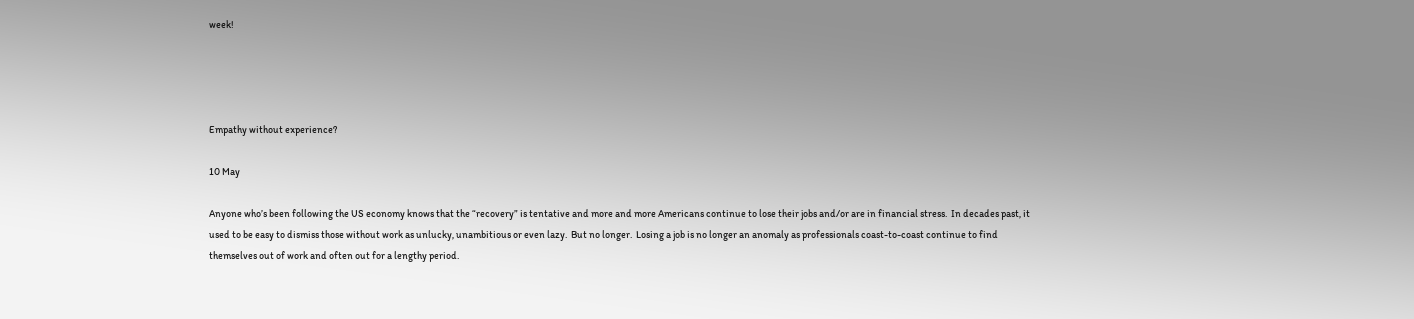week!




Empathy without experience?

10 May

Anyone who’s been following the US economy knows that the “recovery” is tentative and more and more Americans continue to lose their jobs and/or are in financial stress.  In decades past, it used to be easy to dismiss those without work as unlucky, unambitious or even lazy.  But no longer.  Losing a job is no longer an anomaly as professionals coast-to-coast continue to find themselves out of work and often out for a lengthy period.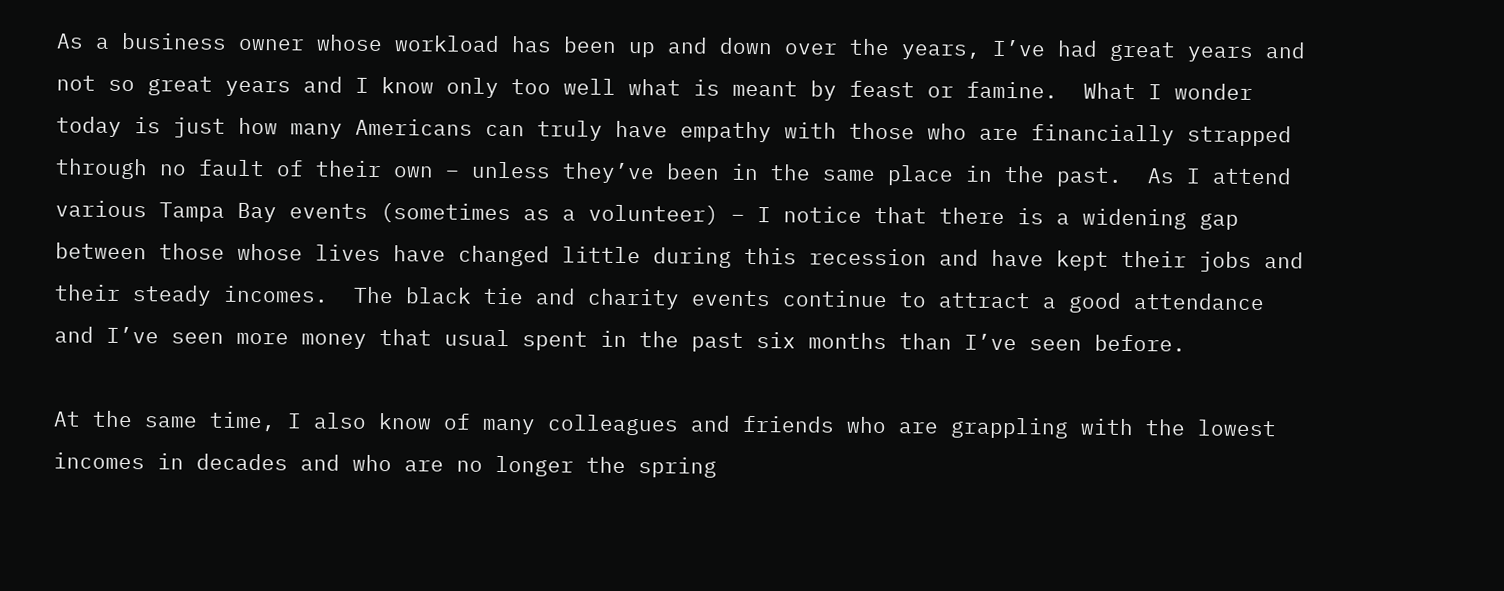As a business owner whose workload has been up and down over the years, I’ve had great years and not so great years and I know only too well what is meant by feast or famine.  What I wonder today is just how many Americans can truly have empathy with those who are financially strapped through no fault of their own – unless they’ve been in the same place in the past.  As I attend various Tampa Bay events (sometimes as a volunteer) – I notice that there is a widening gap between those whose lives have changed little during this recession and have kept their jobs and their steady incomes.  The black tie and charity events continue to attract a good attendance and I’ve seen more money that usual spent in the past six months than I’ve seen before.

At the same time, I also know of many colleagues and friends who are grappling with the lowest incomes in decades and who are no longer the spring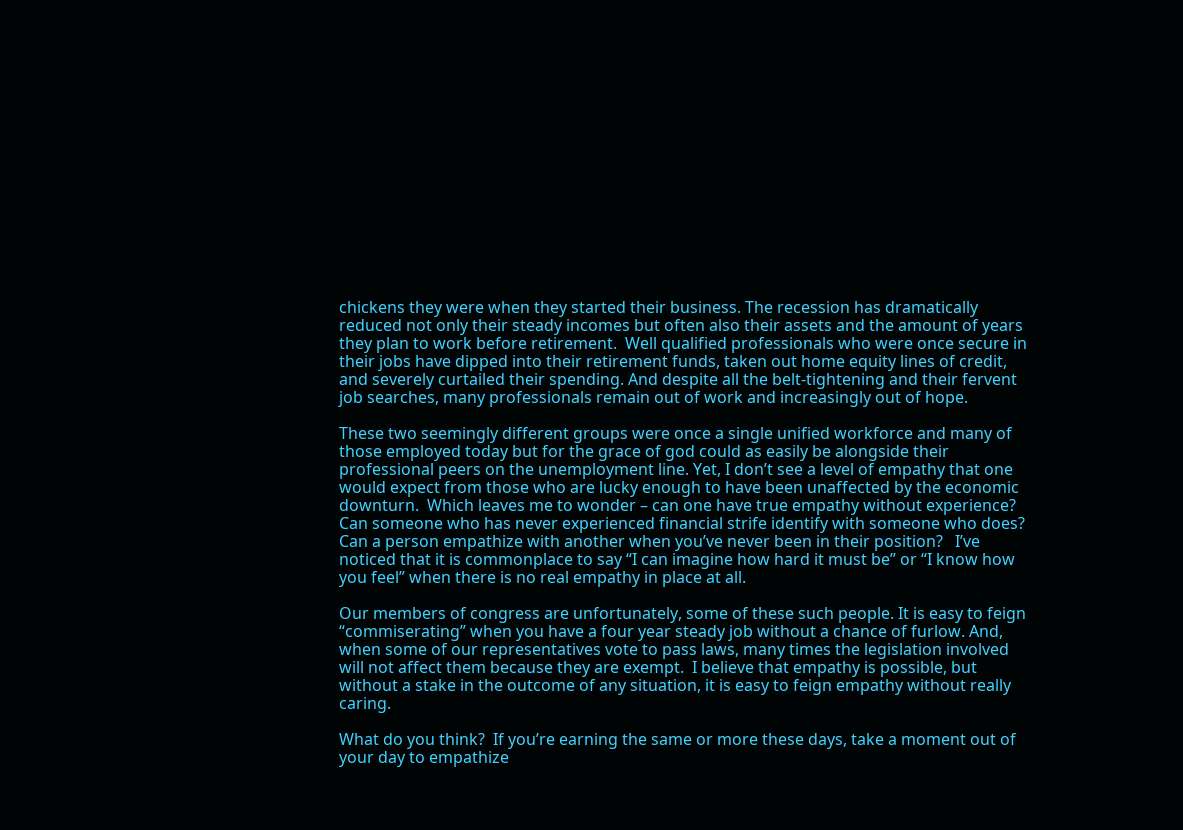chickens they were when they started their business. The recession has dramatically reduced not only their steady incomes but often also their assets and the amount of years they plan to work before retirement.  Well qualified professionals who were once secure in their jobs have dipped into their retirement funds, taken out home equity lines of credit, and severely curtailed their spending. And despite all the belt-tightening and their fervent job searches, many professionals remain out of work and increasingly out of hope.

These two seemingly different groups were once a single unified workforce and many of those employed today but for the grace of god could as easily be alongside their professional peers on the unemployment line. Yet, I don’t see a level of empathy that one would expect from those who are lucky enough to have been unaffected by the economic downturn.  Which leaves me to wonder – can one have true empathy without experience?  Can someone who has never experienced financial strife identify with someone who does? Can a person empathize with another when you’ve never been in their position?   I’ve noticed that it is commonplace to say “I can imagine how hard it must be” or “I know how you feel” when there is no real empathy in place at all.

Our members of congress are unfortunately, some of these such people. It is easy to feign “commiserating” when you have a four year steady job without a chance of furlow. And, when some of our representatives vote to pass laws, many times the legislation involved will not affect them because they are exempt.  I believe that empathy is possible, but without a stake in the outcome of any situation, it is easy to feign empathy without really caring.

What do you think?  If you’re earning the same or more these days, take a moment out of your day to empathize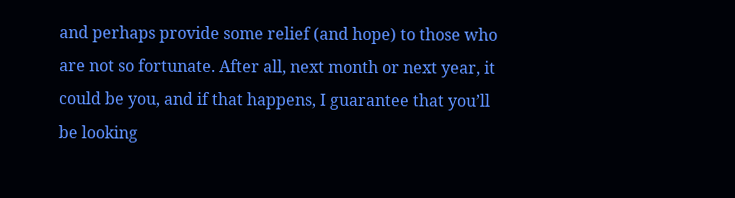and perhaps provide some relief (and hope) to those who are not so fortunate. After all, next month or next year, it could be you, and if that happens, I guarantee that you’ll be looking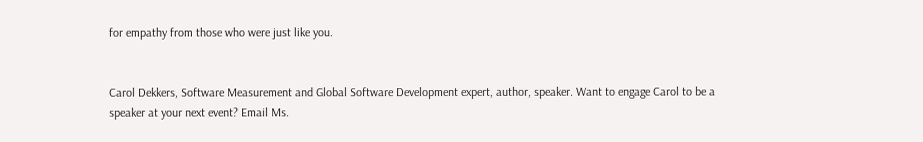for empathy from those who were just like you.


Carol Dekkers, Software Measurement and Global Software Development expert, author, speaker. Want to engage Carol to be a speaker at your next event? Email Ms.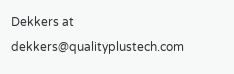Dekkers at dekkers@qualityplustech.com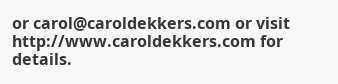or carol@caroldekkers.com or visit http://www.caroldekkers.com for details.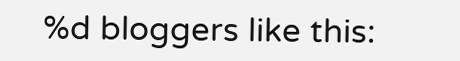%d bloggers like this: